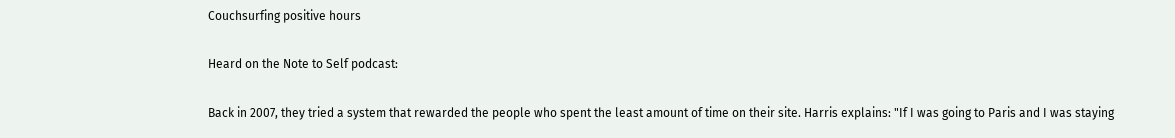Couchsurfing positive hours

Heard on the Note to Self podcast:

Back in 2007, they tried a system that rewarded the people who spent the least amount of time on their site. Harris explains: "If I was going to Paris and I was staying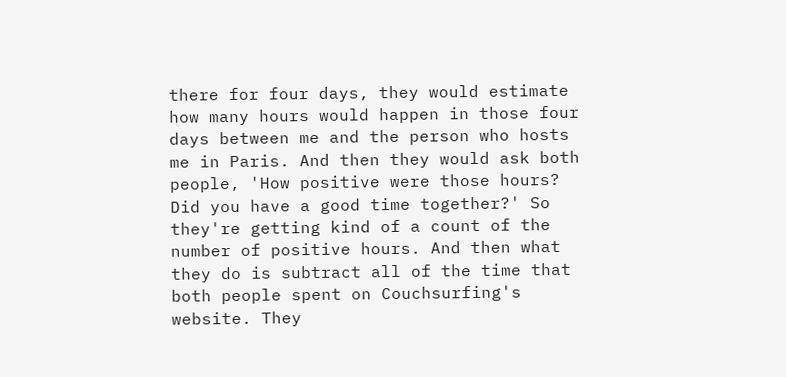there for four days, they would estimate how many hours would happen in those four days between me and the person who hosts me in Paris. And then they would ask both people, 'How positive were those hours? Did you have a good time together?' So they're getting kind of a count of the number of positive hours. And then what they do is subtract all of the time that both people spent on Couchsurfing's website. They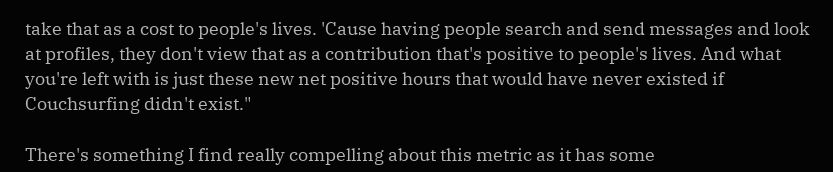take that as a cost to people's lives. 'Cause having people search and send messages and look at profiles, they don't view that as a contribution that's positive to people's lives. And what you're left with is just these new net positive hours that would have never existed if Couchsurfing didn't exist."

There's something I find really compelling about this metric as it has some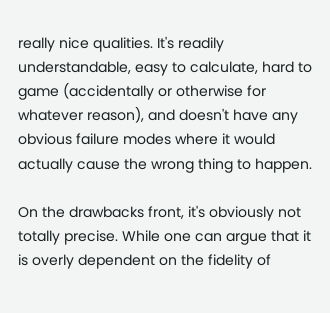really nice qualities. It's readily understandable, easy to calculate, hard to game (accidentally or otherwise for whatever reason), and doesn't have any obvious failure modes where it would actually cause the wrong thing to happen.

On the drawbacks front, it's obviously not totally precise. While one can argue that it is overly dependent on the fidelity of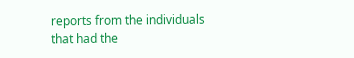reports from the individuals that had the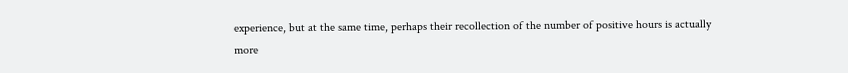experience, but at the same time, perhaps their recollection of the number of positive hours is actually more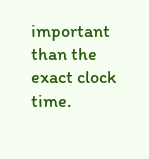important than the exact clock time.